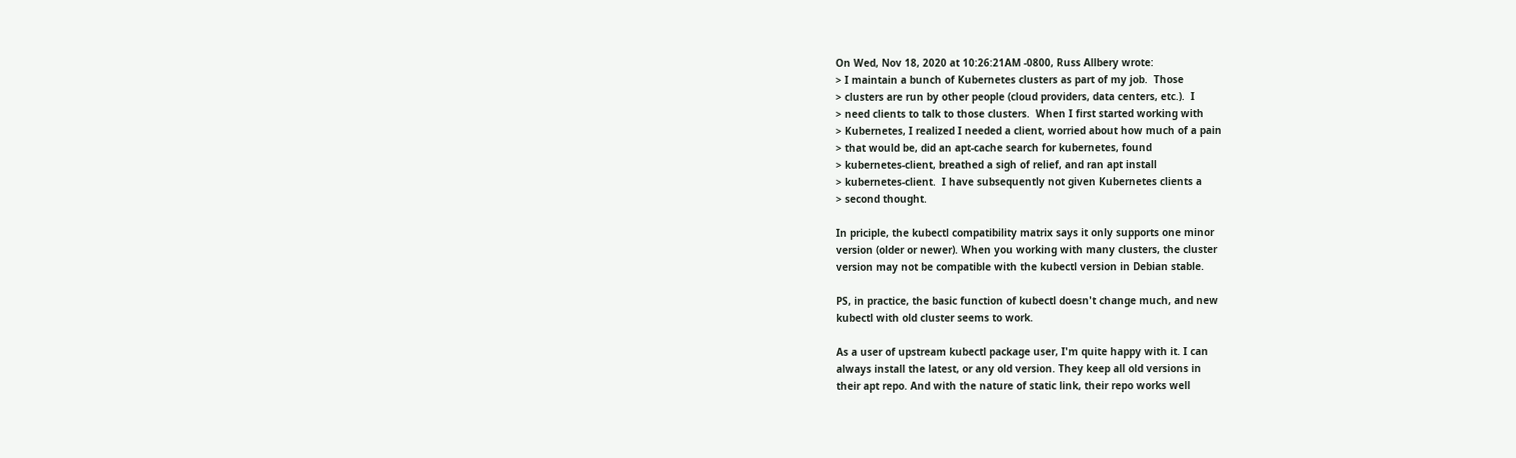On Wed, Nov 18, 2020 at 10:26:21AM -0800, Russ Allbery wrote:
> I maintain a bunch of Kubernetes clusters as part of my job.  Those
> clusters are run by other people (cloud providers, data centers, etc.).  I
> need clients to talk to those clusters.  When I first started working with
> Kubernetes, I realized I needed a client, worried about how much of a pain
> that would be, did an apt-cache search for kubernetes, found
> kubernetes-client, breathed a sigh of relief, and ran apt install
> kubernetes-client.  I have subsequently not given Kubernetes clients a
> second thought.

In priciple, the kubectl compatibility matrix says it only supports one minor
version (older or newer). When you working with many clusters, the cluster
version may not be compatible with the kubectl version in Debian stable.

PS, in practice, the basic function of kubectl doesn't change much, and new
kubectl with old cluster seems to work.

As a user of upstream kubectl package user, I'm quite happy with it. I can
always install the latest, or any old version. They keep all old versions in
their apt repo. And with the nature of static link, their repo works well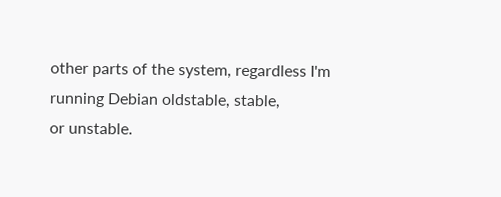other parts of the system, regardless I'm running Debian oldstable, stable,
or unstable.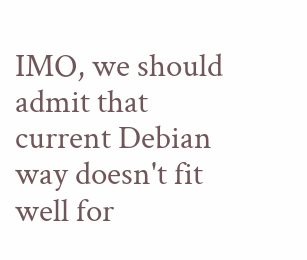IMO, we should admit that current Debian way doesn't fit well for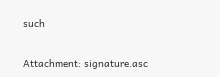such

Attachment: signature.asc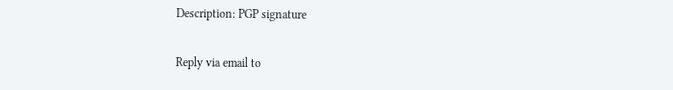Description: PGP signature

Reply via email to